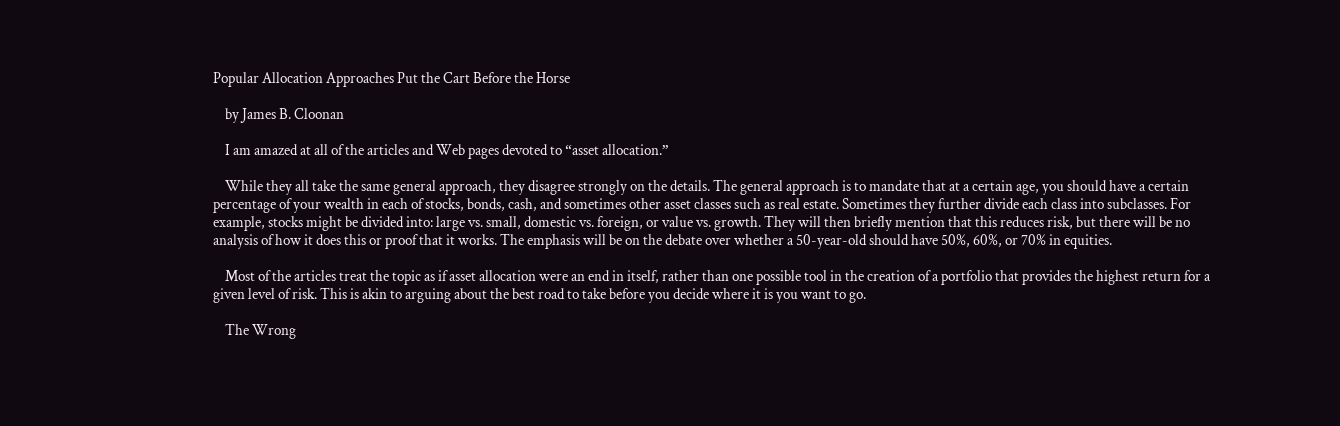Popular Allocation Approaches Put the Cart Before the Horse

    by James B. Cloonan

    I am amazed at all of the articles and Web pages devoted to “asset allocation.”

    While they all take the same general approach, they disagree strongly on the details. The general approach is to mandate that at a certain age, you should have a certain percentage of your wealth in each of stocks, bonds, cash, and sometimes other asset classes such as real estate. Sometimes they further divide each class into subclasses. For example, stocks might be divided into: large vs. small, domestic vs. foreign, or value vs. growth. They will then briefly mention that this reduces risk, but there will be no analysis of how it does this or proof that it works. The emphasis will be on the debate over whether a 50-year-old should have 50%, 60%, or 70% in equities.

    Most of the articles treat the topic as if asset allocation were an end in itself, rather than one possible tool in the creation of a portfolio that provides the highest return for a given level of risk. This is akin to arguing about the best road to take before you decide where it is you want to go.

    The Wrong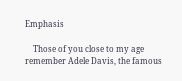Emphasis

    Those of you close to my age remember Adele Davis, the famous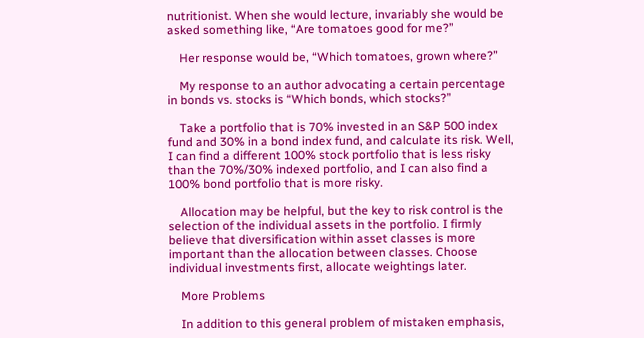nutritionist. When she would lecture, invariably she would be asked something like, “Are tomatoes good for me?”

    Her response would be, “Which tomatoes, grown where?”

    My response to an author advocating a certain percentage in bonds vs. stocks is “Which bonds, which stocks?”

    Take a portfolio that is 70% invested in an S&P 500 index fund and 30% in a bond index fund, and calculate its risk. Well, I can find a different 100% stock portfolio that is less risky than the 70%/30% indexed portfolio, and I can also find a 100% bond portfolio that is more risky.

    Allocation may be helpful, but the key to risk control is the selection of the individual assets in the portfolio. I firmly believe that diversification within asset classes is more important than the allocation between classes. Choose individual investments first, allocate weightings later.

    More Problems

    In addition to this general problem of mistaken emphasis,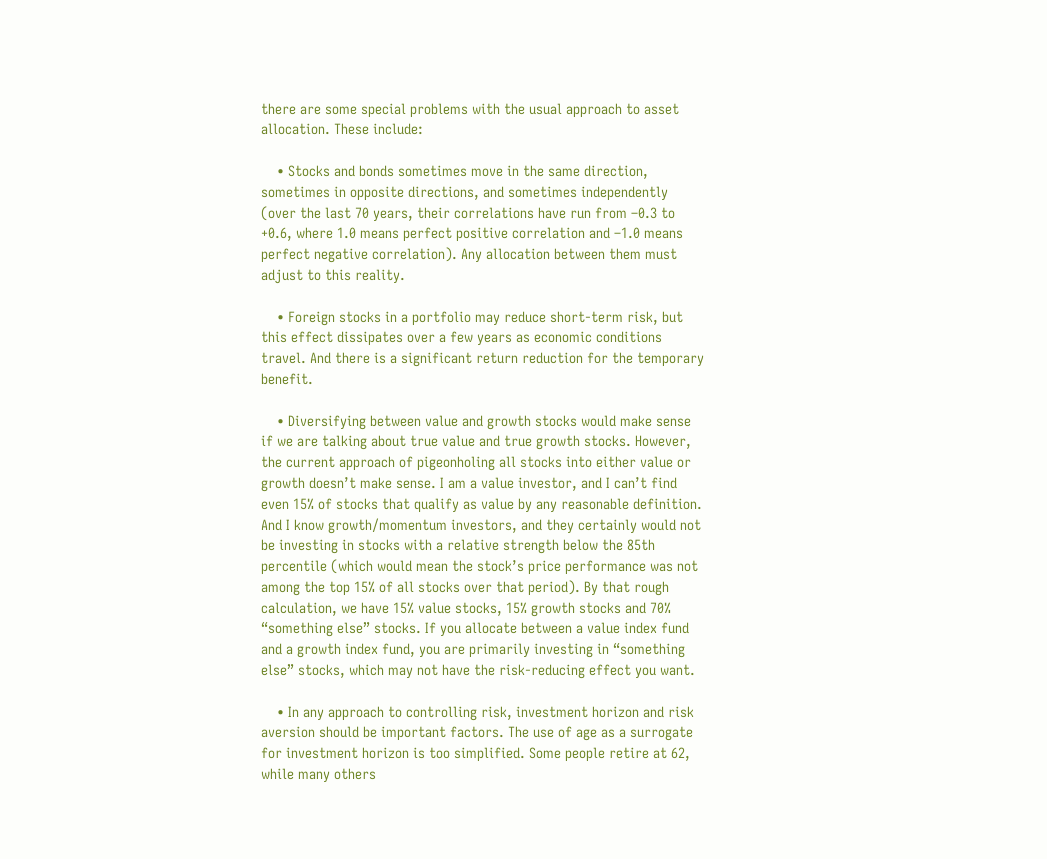there are some special problems with the usual approach to asset allocation. These include:

    • Stocks and bonds sometimes move in the same direction, sometimes in opposite directions, and sometimes independently (over the last 70 years, their correlations have run from –0.3 to +0.6, where 1.0 means perfect positive correlation and –1.0 means perfect negative correlation). Any allocation between them must adjust to this reality.

    • Foreign stocks in a portfolio may reduce short-term risk, but this effect dissipates over a few years as economic conditions travel. And there is a significant return reduction for the temporary benefit.

    • Diversifying between value and growth stocks would make sense if we are talking about true value and true growth stocks. However, the current approach of pigeonholing all stocks into either value or growth doesn’t make sense. I am a value investor, and I can’t find even 15% of stocks that qualify as value by any reasonable definition. And I know growth/momentum investors, and they certainly would not be investing in stocks with a relative strength below the 85th percentile (which would mean the stock’s price performance was not among the top 15% of all stocks over that period). By that rough calculation, we have 15% value stocks, 15% growth stocks and 70% “something else” stocks. If you allocate between a value index fund and a growth index fund, you are primarily investing in “something else” stocks, which may not have the risk-reducing effect you want.

    • In any approach to controlling risk, investment horizon and risk aversion should be important factors. The use of age as a surrogate for investment horizon is too simplified. Some people retire at 62, while many others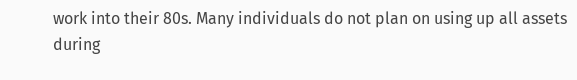work into their 80s. Many individuals do not plan on using up all assets during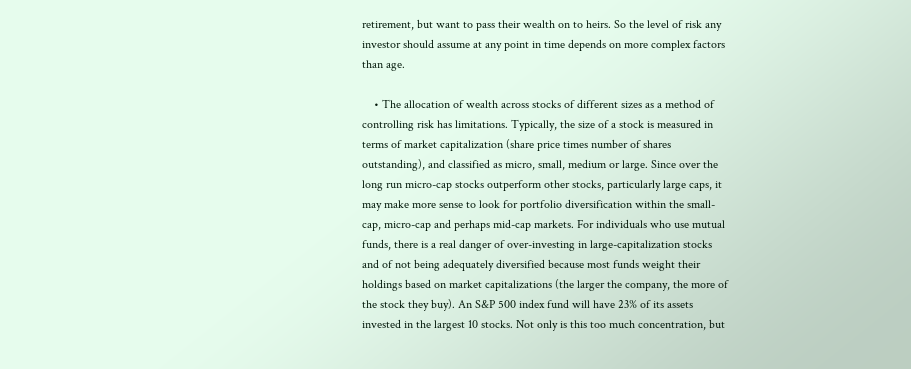retirement, but want to pass their wealth on to heirs. So the level of risk any investor should assume at any point in time depends on more complex factors than age.

    • The allocation of wealth across stocks of different sizes as a method of controlling risk has limitations. Typically, the size of a stock is measured in terms of market capitalization (share price times number of shares outstanding), and classified as micro, small, medium or large. Since over the long run micro-cap stocks outperform other stocks, particularly large caps, it may make more sense to look for portfolio diversification within the small-cap, micro-cap and perhaps mid-cap markets. For individuals who use mutual funds, there is a real danger of over-investing in large-capitalization stocks and of not being adequately diversified because most funds weight their holdings based on market capitalizations (the larger the company, the more of the stock they buy). An S&P 500 index fund will have 23% of its assets invested in the largest 10 stocks. Not only is this too much concentration, but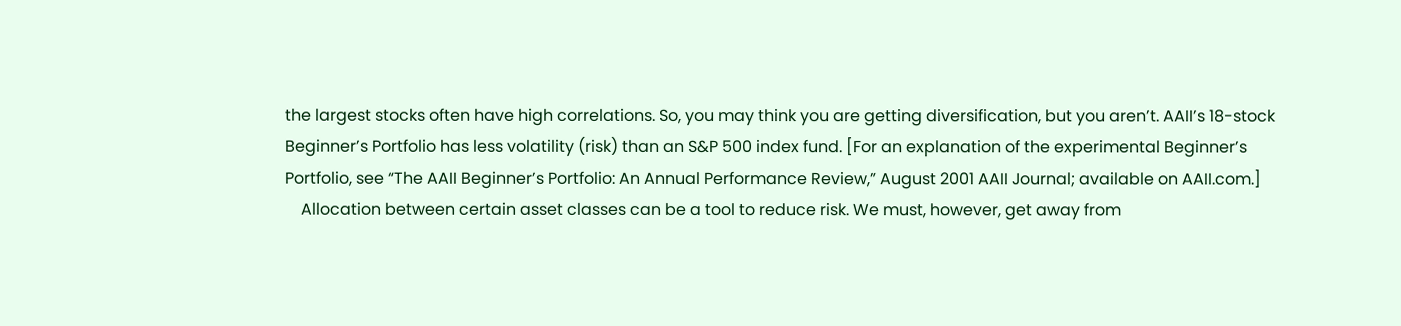the largest stocks often have high correlations. So, you may think you are getting diversification, but you aren’t. AAII’s 18-stock Beginner’s Portfolio has less volatility (risk) than an S&P 500 index fund. [For an explanation of the experimental Beginner’s Portfolio, see “The AAII Beginner’s Portfolio: An Annual Performance Review,” August 2001 AAII Journal; available on AAII.com.]
    Allocation between certain asset classes can be a tool to reduce risk. We must, however, get away from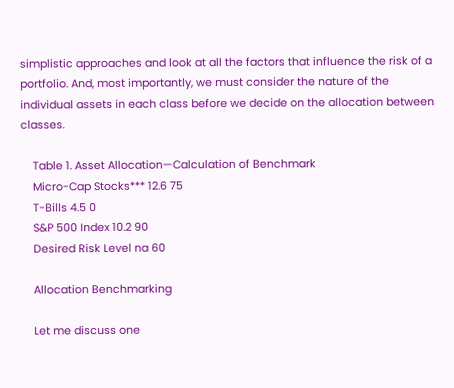simplistic approaches and look at all the factors that influence the risk of a portfolio. And, most importantly, we must consider the nature of the individual assets in each class before we decide on the allocation between classes.

    Table 1. Asset Allocation—Calculation of Benchmark
    Micro-Cap Stocks*** 12.6 75
    T-Bills 4.5 0
    S&P 500 Index 10.2 90
    Desired Risk Level na 60

    Allocation Benchmarking

    Let me discuss one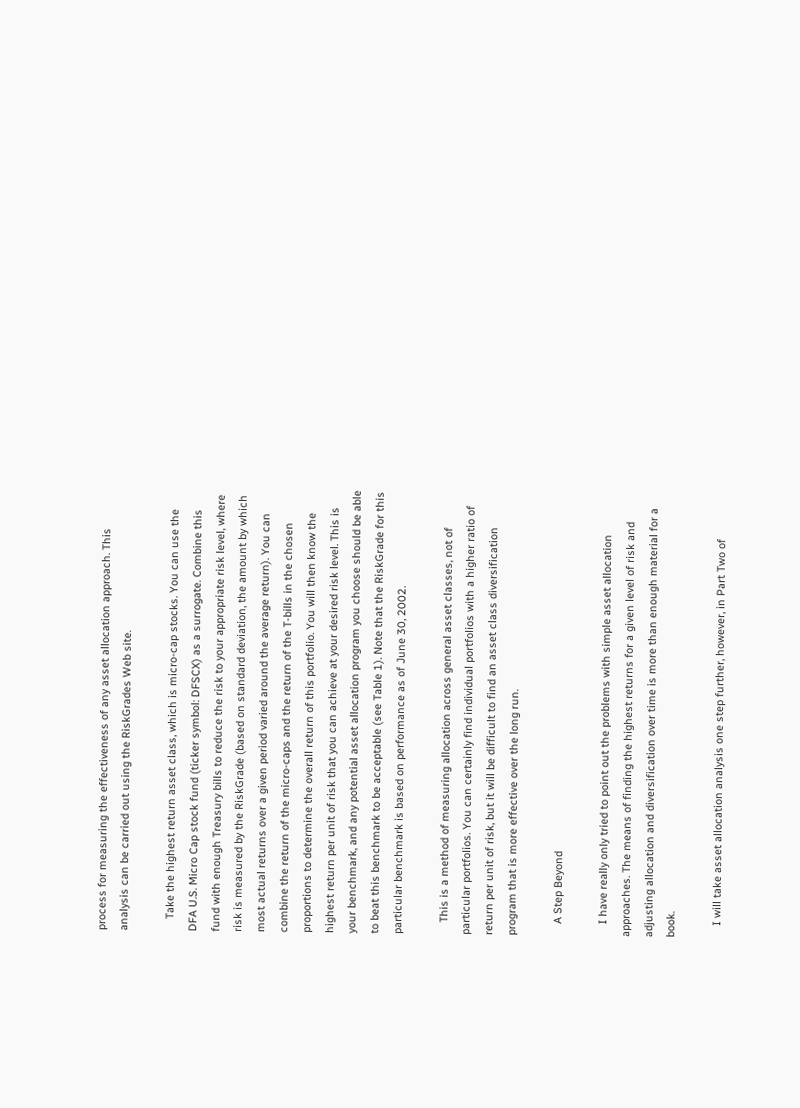process for measuring the effectiveness of any asset allocation approach. This analysis can be carried out using the RiskGrades Web site.

    Take the highest return asset class, which is micro-cap stocks. You can use the DFA U.S. Micro Cap stock fund (ticker symbol: DFSCX) as a surrogate. Combine this fund with enough Treasury bills to reduce the risk to your appropriate risk level, where risk is measured by the RiskGrade (based on standard deviation, the amount by which most actual returns over a given period varied around the average return). You can combine the return of the micro-caps and the return of the T-bills in the chosen proportions to determine the overall return of this portfolio. You will then know the highest return per unit of risk that you can achieve at your desired risk level. This is your benchmark, and any potential asset allocation program you choose should be able to beat this benchmark to be acceptable (see Table 1). Note that the RiskGrade for this particular benchmark is based on performance as of June 30, 2002.

    This is a method of measuring allocation across general asset classes, not of particular portfolios. You can certainly find individual portfolios with a higher ratio of return per unit of risk, but it will be difficult to find an asset class diversification program that is more effective over the long run.

    A Step Beyond

    I have really only tried to point out the problems with simple asset allocation approaches. The means of finding the highest returns for a given level of risk and adjusting allocation and diversification over time is more than enough material for a book.

    I will take asset allocation analysis one step further, however, in Part Two of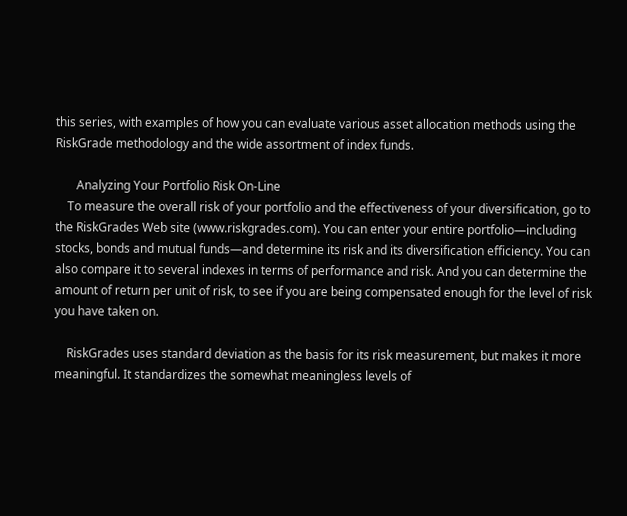this series, with examples of how you can evaluate various asset allocation methods using the RiskGrade methodology and the wide assortment of index funds.

       Analyzing Your Portfolio Risk On-Line
    To measure the overall risk of your portfolio and the effectiveness of your diversification, go to the RiskGrades Web site (www.riskgrades.com). You can enter your entire portfolio—including stocks, bonds and mutual funds—and determine its risk and its diversification efficiency. You can also compare it to several indexes in terms of performance and risk. And you can determine the amount of return per unit of risk, to see if you are being compensated enough for the level of risk you have taken on.

    RiskGrades uses standard deviation as the basis for its risk measurement, but makes it more meaningful. It standardizes the somewhat meaningless levels of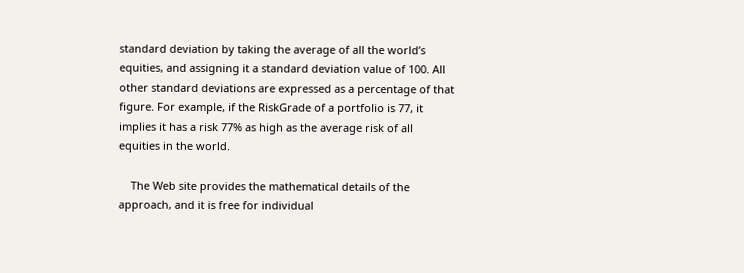standard deviation by taking the average of all the world’s equities, and assigning it a standard deviation value of 100. All other standard deviations are expressed as a percentage of that figure. For example, if the RiskGrade of a portfolio is 77, it implies it has a risk 77% as high as the average risk of all equities in the world.

    The Web site provides the mathematical details of the approach, and it is free for individual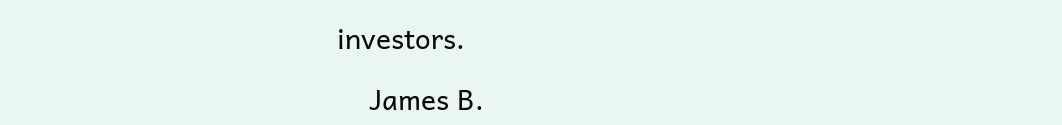investors.

    James B.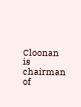Cloonan is chairman of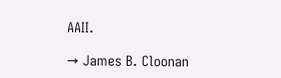AAII.

→ James B. Cloonan